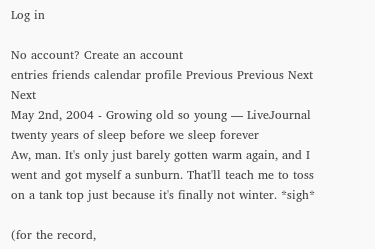Log in

No account? Create an account
entries friends calendar profile Previous Previous Next Next
May 2nd, 2004 - Growing old so young — LiveJournal
twenty years of sleep before we sleep forever
Aw, man. It's only just barely gotten warm again, and I went and got myself a sunburn. That'll teach me to toss on a tank top just because it's finally not winter. *sigh*

(for the record,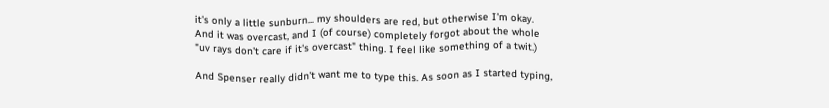it's only a little sunburn... my shoulders are red, but otherwise I'm okay. And it was overcast, and I (of course) completely forgot about the whole "uv rays don't care if it's overcast" thing. I feel like something of a twit.)

And Spenser really didn't want me to type this. As soon as I started typing,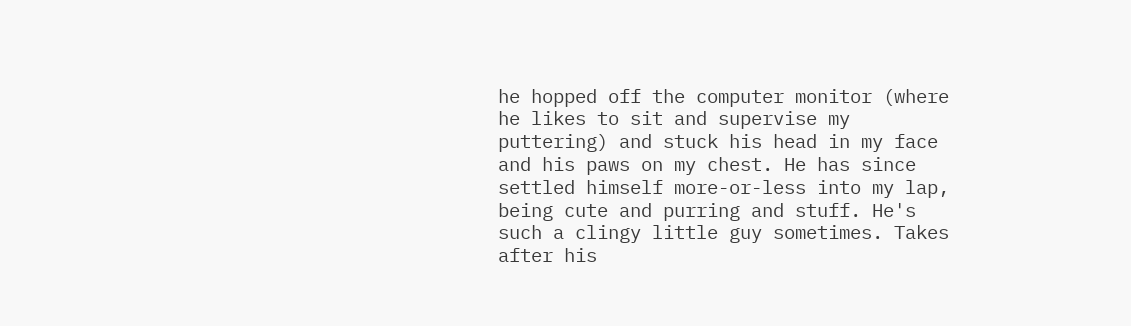he hopped off the computer monitor (where he likes to sit and supervise my puttering) and stuck his head in my face and his paws on my chest. He has since settled himself more-or-less into my lap, being cute and purring and stuff. He's such a clingy little guy sometimes. Takes after his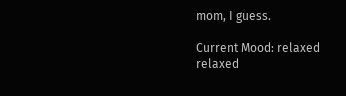mom, I guess.

Current Mood: relaxed relaxed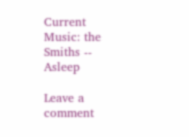Current Music: the Smiths -- Asleep

Leave a comment